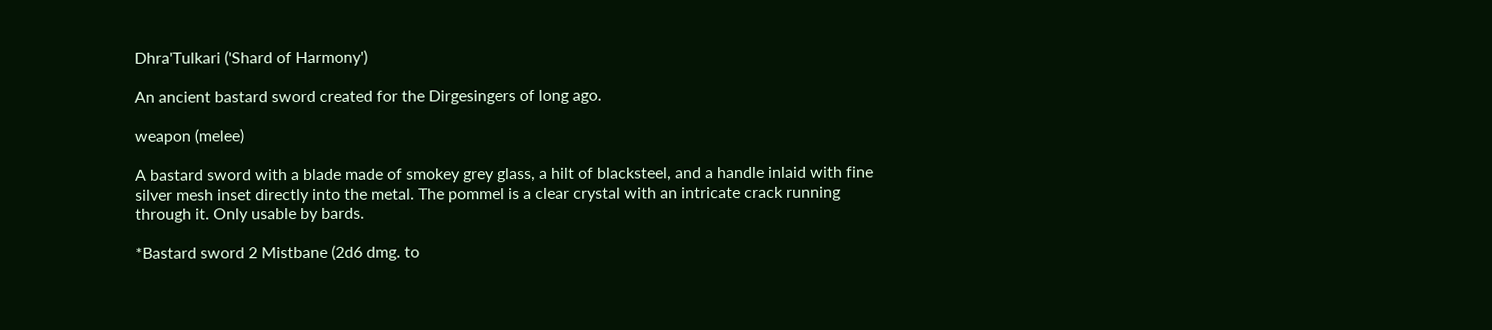Dhra'Tulkari ('Shard of Harmony')

An ancient bastard sword created for the Dirgesingers of long ago.

weapon (melee)

A bastard sword with a blade made of smokey grey glass, a hilt of blacksteel, and a handle inlaid with fine silver mesh inset directly into the metal. The pommel is a clear crystal with an intricate crack running through it. Only usable by bards.

*Bastard sword 2 Mistbane (2d6 dmg. to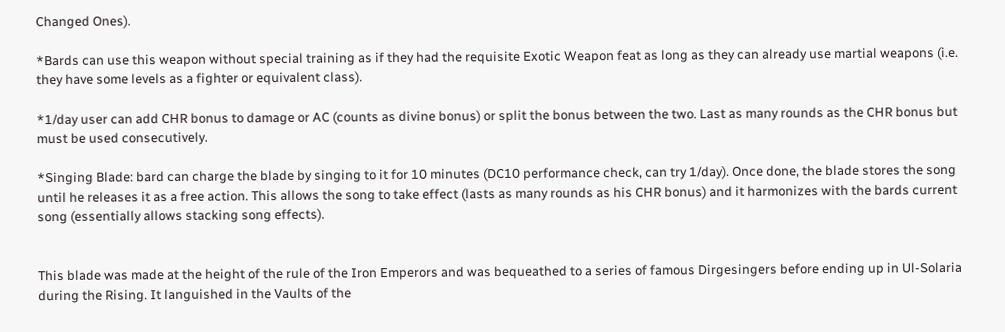Changed Ones).

*Bards can use this weapon without special training as if they had the requisite Exotic Weapon feat as long as they can already use martial weapons (i.e. they have some levels as a fighter or equivalent class).

*1/day user can add CHR bonus to damage or AC (counts as divine bonus) or split the bonus between the two. Last as many rounds as the CHR bonus but must be used consecutively.

*Singing Blade: bard can charge the blade by singing to it for 10 minutes (DC10 performance check, can try 1/day). Once done, the blade stores the song until he releases it as a free action. This allows the song to take effect (lasts as many rounds as his CHR bonus) and it harmonizes with the bards current song (essentially allows stacking song effects).


This blade was made at the height of the rule of the Iron Emperors and was bequeathed to a series of famous Dirgesingers before ending up in Ul-Solaria during the Rising. It languished in the Vaults of the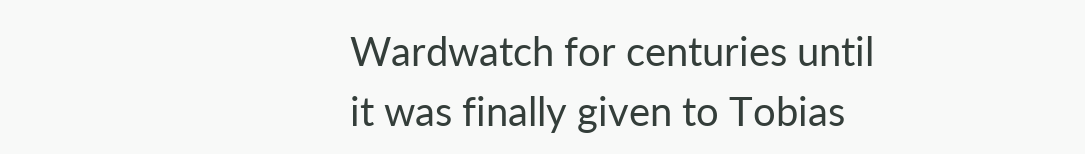Wardwatch for centuries until it was finally given to Tobias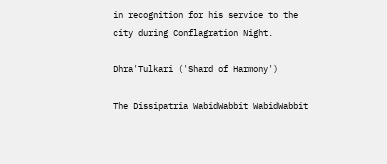in recognition for his service to the city during Conflagration Night.

Dhra'Tulkari ('Shard of Harmony')

The Dissipatria WabidWabbit WabidWabbit